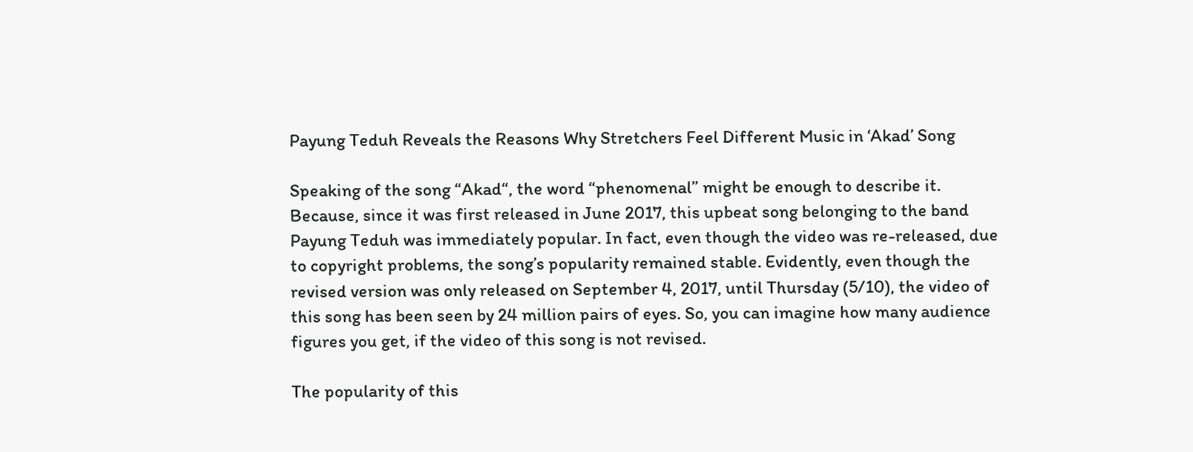Payung Teduh Reveals the Reasons Why Stretchers Feel Different Music in ‘Akad’ Song

Speaking of the song “Akad“, the word “phenomenal” might be enough to describe it. Because, since it was first released in June 2017, this upbeat song belonging to the band Payung Teduh was immediately popular. In fact, even though the video was re-released, due to copyright problems, the song’s popularity remained stable. Evidently, even though the revised version was only released on September 4, 2017, until Thursday (5/10), the video of this song has been seen by 24 million pairs of eyes. So, you can imagine how many audience figures you get, if the video of this song is not revised.

The popularity of this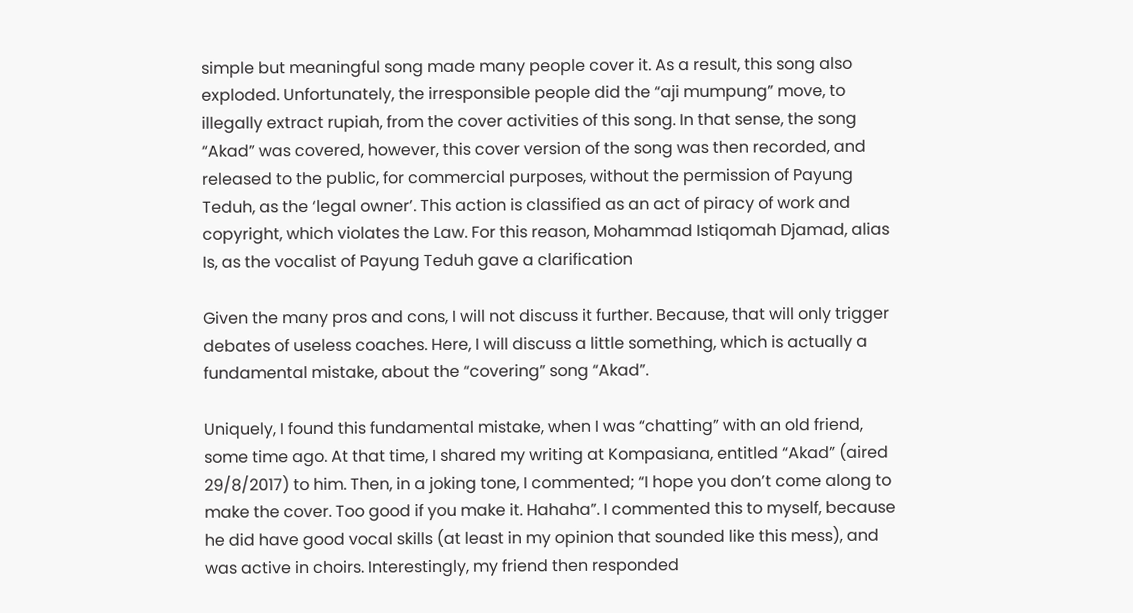simple but meaningful song made many people cover it. As a result, this song also exploded. Unfortunately, the irresponsible people did the “aji mumpung” move, to illegally extract rupiah, from the cover activities of this song. In that sense, the song “Akad” was covered, however, this cover version of the song was then recorded, and released to the public, for commercial purposes, without the permission of Payung Teduh, as the ‘legal owner’. This action is classified as an act of piracy of work and copyright, which violates the Law. For this reason, Mohammad Istiqomah Djamad, alias Is, as the vocalist of Payung Teduh gave a clarification

Given the many pros and cons, I will not discuss it further. Because, that will only trigger debates of useless coaches. Here, I will discuss a little something, which is actually a fundamental mistake, about the “covering” song “Akad”.

Uniquely, I found this fundamental mistake, when I was “chatting” with an old friend, some time ago. At that time, I shared my writing at Kompasiana, entitled “Akad” (aired 29/8/2017) to him. Then, in a joking tone, I commented; “I hope you don’t come along to make the cover. Too good if you make it. Hahaha”. I commented this to myself, because he did have good vocal skills (at least in my opinion that sounded like this mess), and was active in choirs. Interestingly, my friend then responded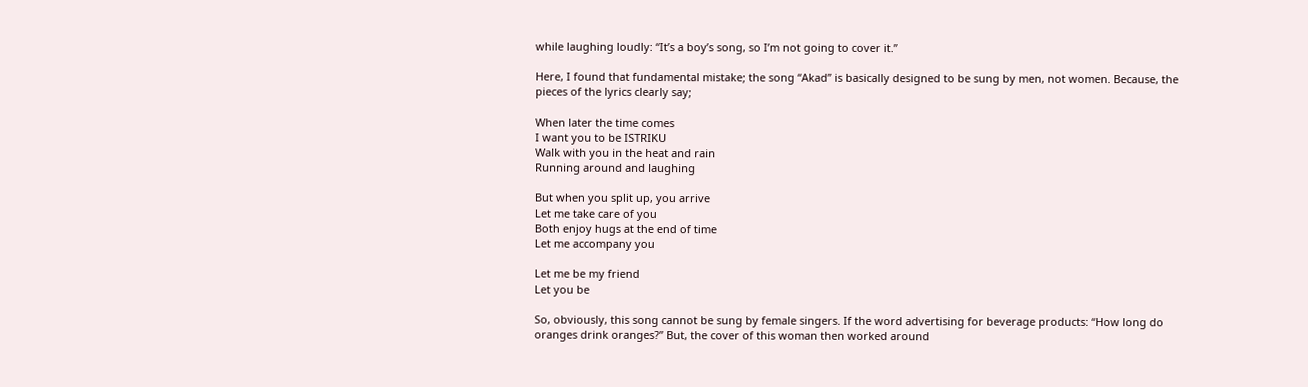while laughing loudly: “It’s a boy’s song, so I’m not going to cover it.”

Here, I found that fundamental mistake; the song “Akad” is basically designed to be sung by men, not women. Because, the pieces of the lyrics clearly say;

When later the time comes
I want you to be ISTRIKU
Walk with you in the heat and rain
Running around and laughing

But when you split up, you arrive
Let me take care of you
Both enjoy hugs at the end of time
Let me accompany you

Let me be my friend
Let you be

So, obviously, this song cannot be sung by female singers. If the word advertising for beverage products: “How long do oranges drink oranges?” But, the cover of this woman then worked around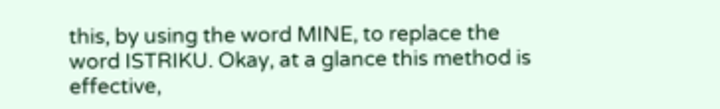this, by using the word MINE, to replace the word ISTRIKU. Okay, at a glance this method is effective,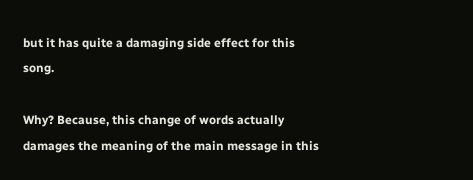but it has quite a damaging side effect for this song.

Why? Because, this change of words actually damages the meaning of the main message in this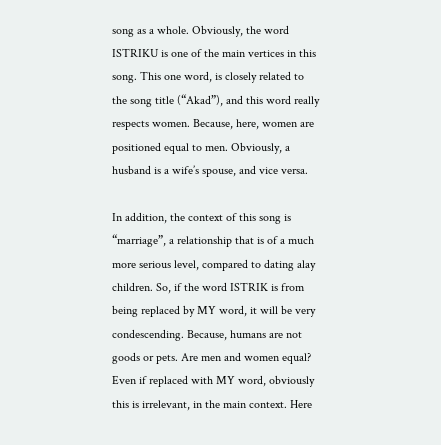song as a whole. Obviously, the word ISTRIKU is one of the main vertices in this song. This one word, is closely related to the song title (“Akad”), and this word really respects women. Because, here, women are positioned equal to men. Obviously, a husband is a wife’s spouse, and vice versa.

In addition, the context of this song is “marriage”, a relationship that is of a much more serious level, compared to dating alay children. So, if the word ISTRIK is from being replaced by MY word, it will be very condescending. Because, humans are not goods or pets. Are men and women equal? Even if replaced with MY word, obviously this is irrelevant, in the main context. Here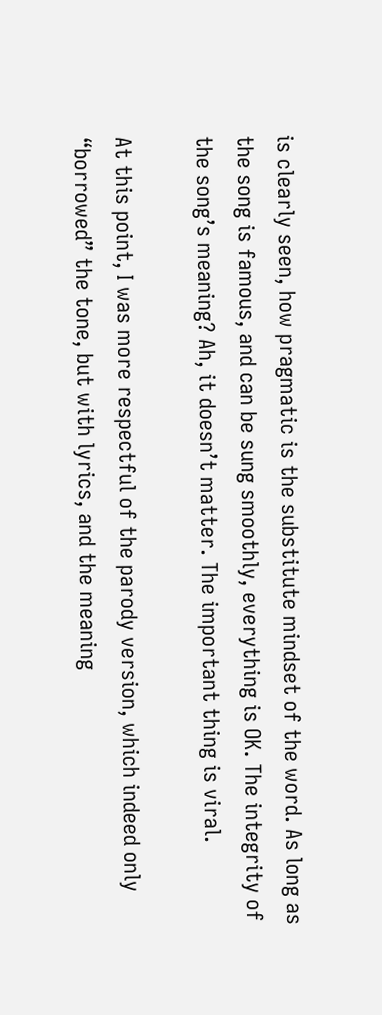is clearly seen, how pragmatic is the substitute mindset of the word. As long as the song is famous, and can be sung smoothly, everything is OK. The integrity of the song’s meaning? Ah, it doesn’t matter. The important thing is viral.

At this point, I was more respectful of the parody version, which indeed only “borrowed” the tone, but with lyrics, and the meaning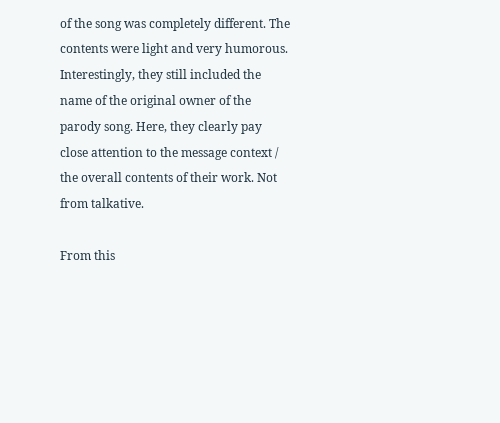of the song was completely different. The contents were light and very humorous. Interestingly, they still included the name of the original owner of the parody song. Here, they clearly pay close attention to the message context / the overall contents of their work. Not from talkative.

From this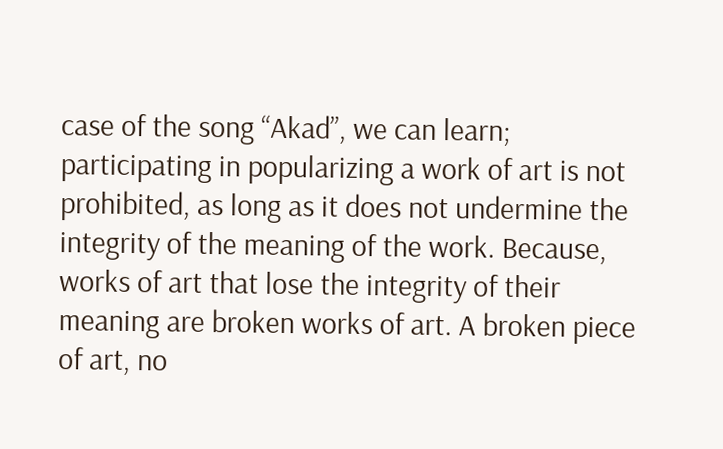case of the song “Akad”, we can learn; participating in popularizing a work of art is not prohibited, as long as it does not undermine the integrity of the meaning of the work. Because, works of art that lose the integrity of their meaning are broken works of art. A broken piece of art, no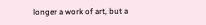longer a work of art, but a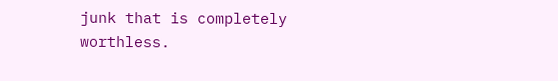junk that is completely worthless.